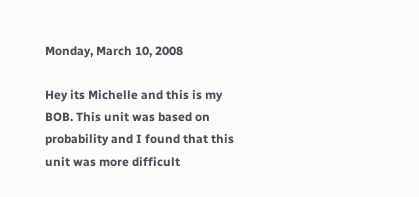Monday, March 10, 2008

Hey its Michelle and this is my BOB. This unit was based on probability and I found that this unit was more difficult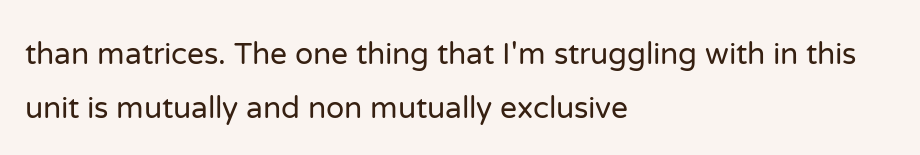than matrices. The one thing that I'm struggling with in this unit is mutually and non mutually exclusive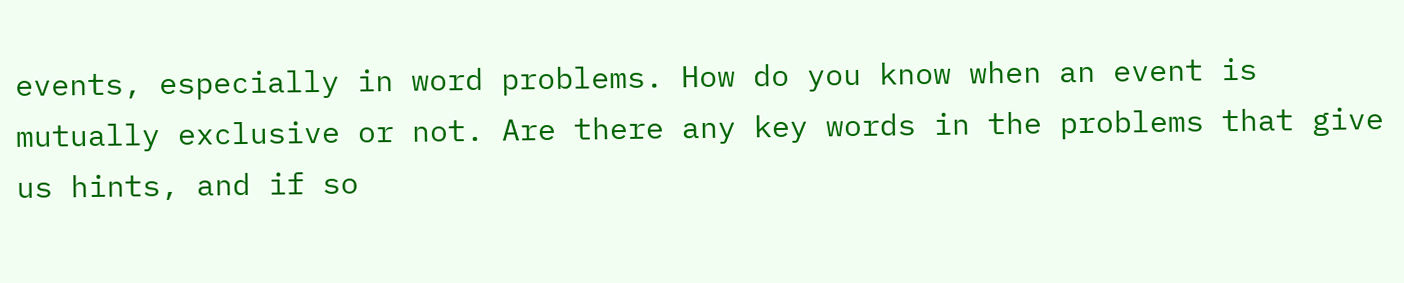events, especially in word problems. How do you know when an event is mutually exclusive or not. Are there any key words in the problems that give us hints, and if so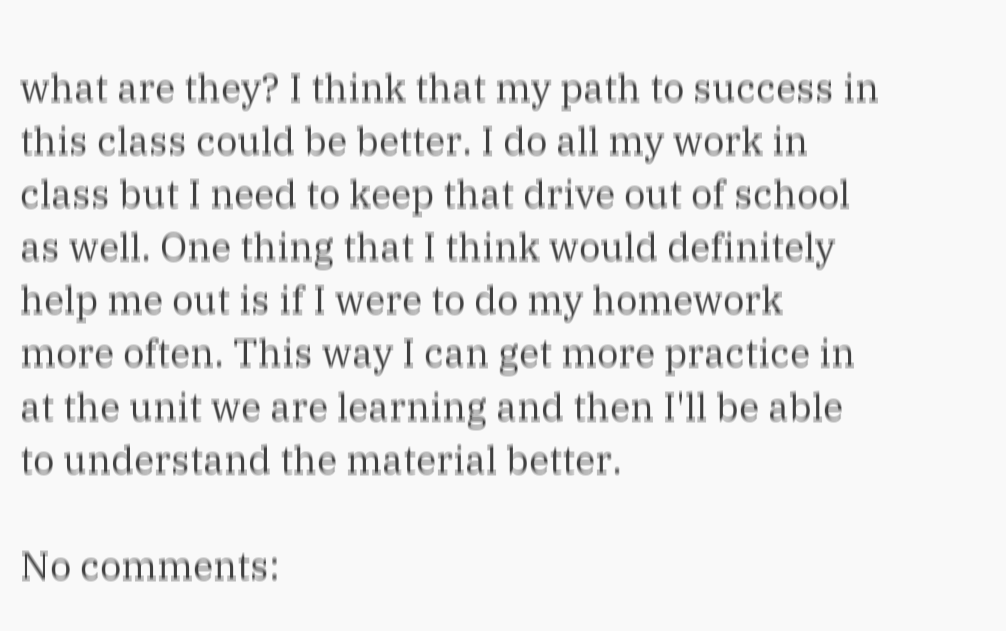what are they? I think that my path to success in this class could be better. I do all my work in class but I need to keep that drive out of school as well. One thing that I think would definitely help me out is if I were to do my homework more often. This way I can get more practice in at the unit we are learning and then I'll be able to understand the material better.

No comments: